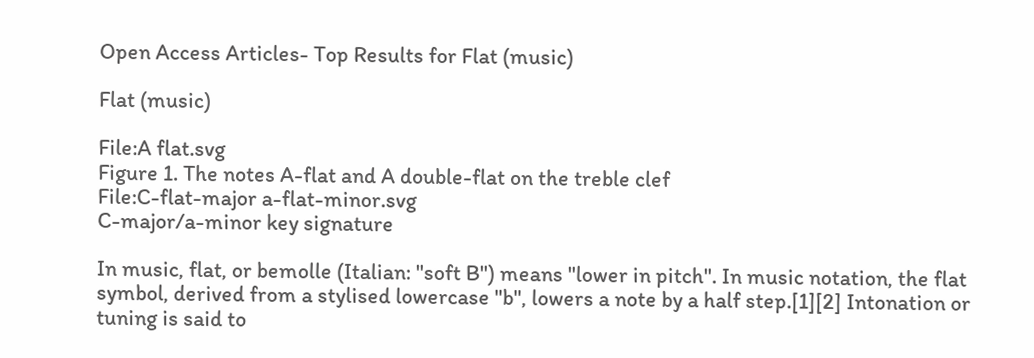Open Access Articles- Top Results for Flat (music)

Flat (music)

File:A flat.svg
Figure 1. The notes A-flat and A double-flat on the treble clef
File:C-flat-major a-flat-minor.svg
C-major/a-minor key signature

In music, flat, or bemolle (Italian: "soft B") means "lower in pitch". In music notation, the flat symbol, derived from a stylised lowercase "b", lowers a note by a half step.[1][2] Intonation or tuning is said to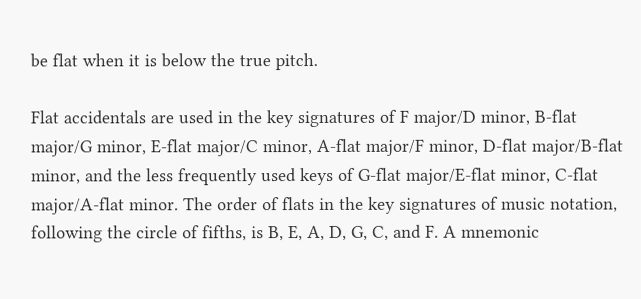be flat when it is below the true pitch.

Flat accidentals are used in the key signatures of F major/D minor, B-flat major/G minor, E-flat major/C minor, A-flat major/F minor, D-flat major/B-flat minor, and the less frequently used keys of G-flat major/E-flat minor, C-flat major/A-flat minor. The order of flats in the key signatures of music notation, following the circle of fifths, is B, E, A, D, G, C, and F. A mnemonic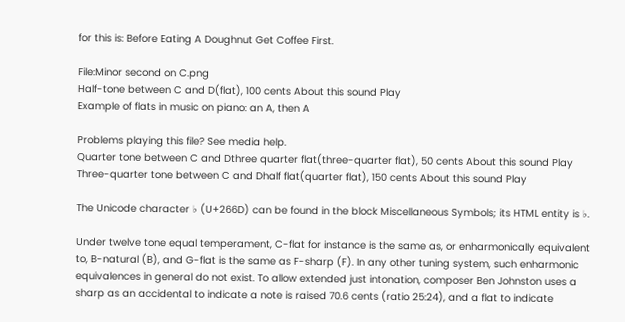for this is: Before Eating A Doughnut Get Coffee First.

File:Minor second on C.png
Half-tone between C and D(flat), 100 cents About this sound Play
Example of flats in music on piano: an A, then A

Problems playing this file? See media help.
Quarter tone between C and Dthree quarter flat(three-quarter flat), 50 cents About this sound Play
Three-quarter tone between C and Dhalf flat(quarter flat), 150 cents About this sound Play

The Unicode character ♭ (U+266D) can be found in the block Miscellaneous Symbols; its HTML entity is ♭.

Under twelve tone equal temperament, C-flat for instance is the same as, or enharmonically equivalent to, B-natural (B), and G-flat is the same as F-sharp (F). In any other tuning system, such enharmonic equivalences in general do not exist. To allow extended just intonation, composer Ben Johnston uses a sharp as an accidental to indicate a note is raised 70.6 cents (ratio 25:24), and a flat to indicate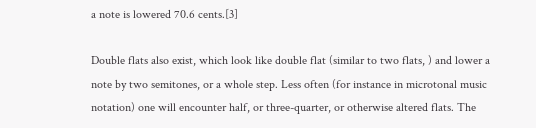a note is lowered 70.6 cents.[3]

Double flats also exist, which look like double flat (similar to two flats, ) and lower a note by two semitones, or a whole step. Less often (for instance in microtonal music notation) one will encounter half, or three-quarter, or otherwise altered flats. The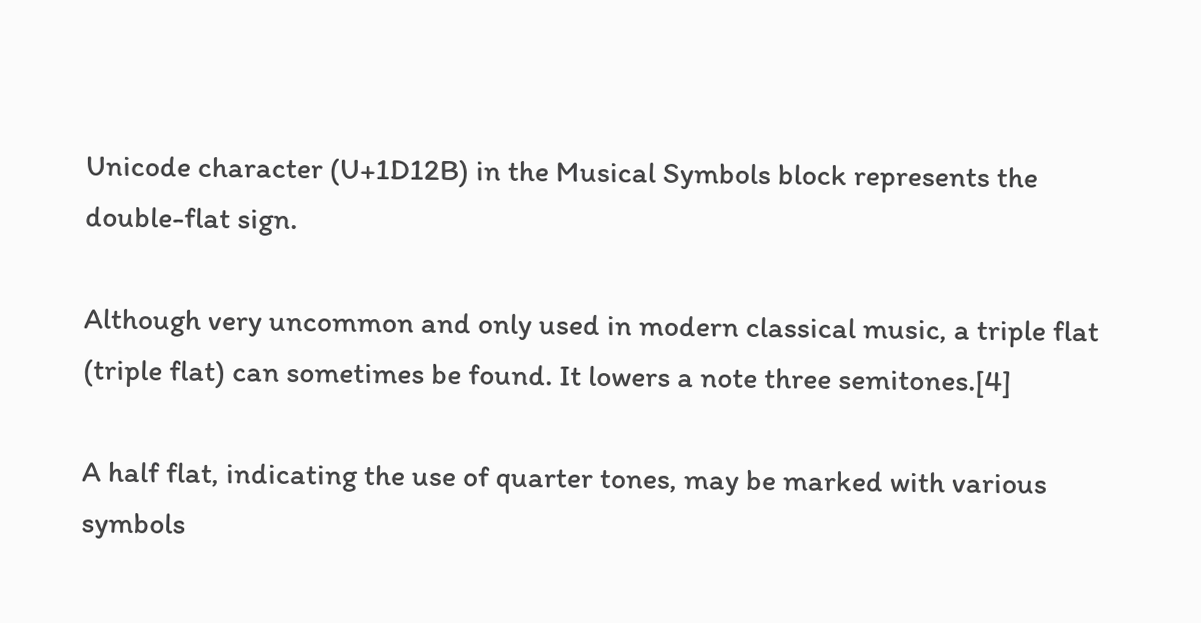Unicode character (U+1D12B) in the Musical Symbols block represents the double-flat sign.

Although very uncommon and only used in modern classical music, a triple flat (triple flat) can sometimes be found. It lowers a note three semitones.[4]

A half flat, indicating the use of quarter tones, may be marked with various symbols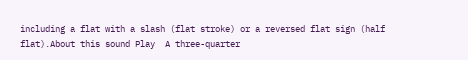including a flat with a slash (flat stroke) or a reversed flat sign (half flat).About this sound Play  A three-quarter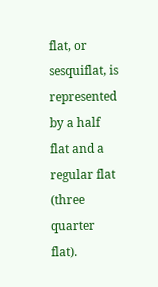flat, or sesquiflat, is represented by a half flat and a regular flat (three quarter flat).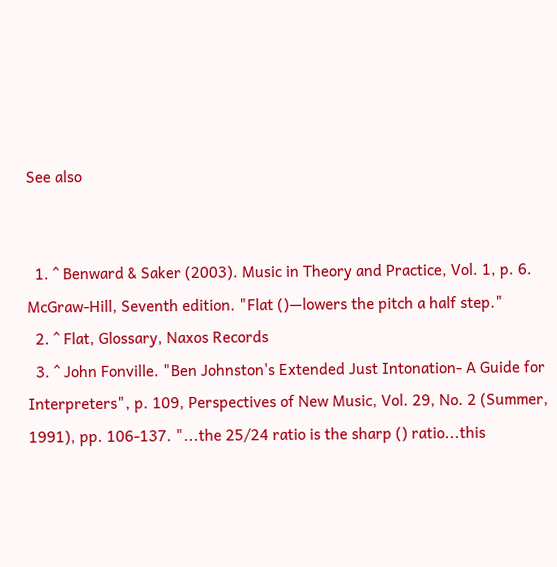See also


  1. ^ Benward & Saker (2003). Music in Theory and Practice, Vol. 1, p. 6. McGraw-Hill, Seventh edition. "Flat ()—lowers the pitch a half step."
  2. ^ Flat, Glossary, Naxos Records
  3. ^ John Fonville. "Ben Johnston's Extended Just Intonation- A Guide for Interpreters", p. 109, Perspectives of New Music, Vol. 29, No. 2 (Summer, 1991), pp. 106-137. "...the 25/24 ratio is the sharp () ratio...this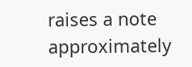raises a note approximately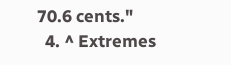70.6 cents."
  4. ^ Extremes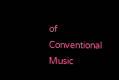of Conventional Music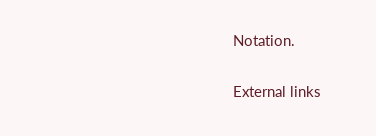Notation.

External links